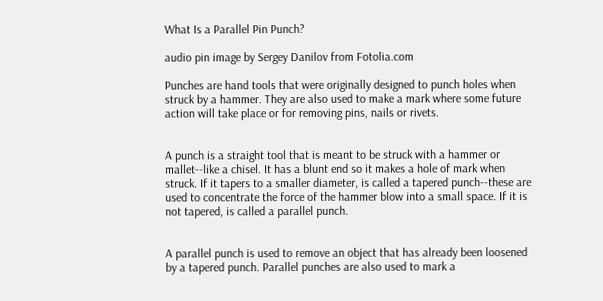What Is a Parallel Pin Punch?

audio pin image by Sergey Danilov from Fotolia.com

Punches are hand tools that were originally designed to punch holes when struck by a hammer. They are also used to make a mark where some future action will take place or for removing pins, nails or rivets.


A punch is a straight tool that is meant to be struck with a hammer or mallet--like a chisel. It has a blunt end so it makes a hole of mark when struck. If it tapers to a smaller diameter, is called a tapered punch--these are used to concentrate the force of the hammer blow into a small space. If it is not tapered, is called a parallel punch.


A parallel punch is used to remove an object that has already been loosened by a tapered punch. Parallel punches are also used to mark a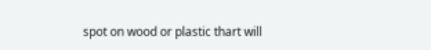spot on wood or plastic thart will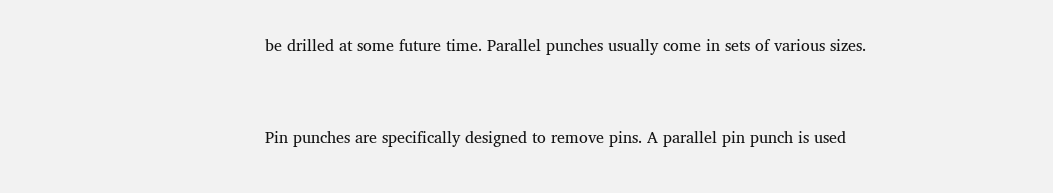be drilled at some future time. Parallel punches usually come in sets of various sizes.


Pin punches are specifically designed to remove pins. A parallel pin punch is used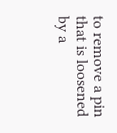to remove a pin that is loosened by a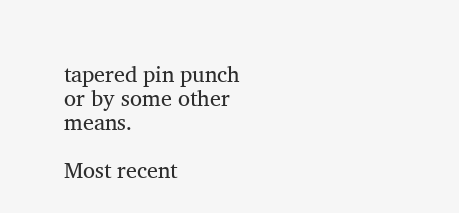tapered pin punch or by some other means.

Most recent